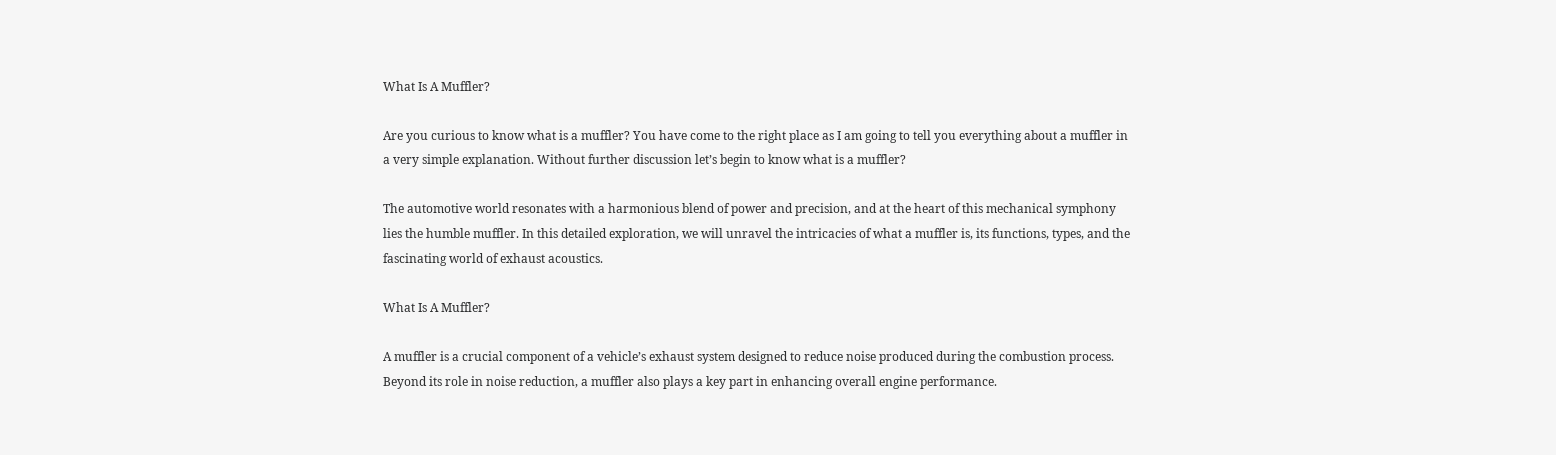What Is A Muffler?

Are you curious to know what is a muffler? You have come to the right place as I am going to tell you everything about a muffler in a very simple explanation. Without further discussion let’s begin to know what is a muffler?

The automotive world resonates with a harmonious blend of power and precision, and at the heart of this mechanical symphony lies the humble muffler. In this detailed exploration, we will unravel the intricacies of what a muffler is, its functions, types, and the fascinating world of exhaust acoustics.

What Is A Muffler?

A muffler is a crucial component of a vehicle’s exhaust system designed to reduce noise produced during the combustion process. Beyond its role in noise reduction, a muffler also plays a key part in enhancing overall engine performance.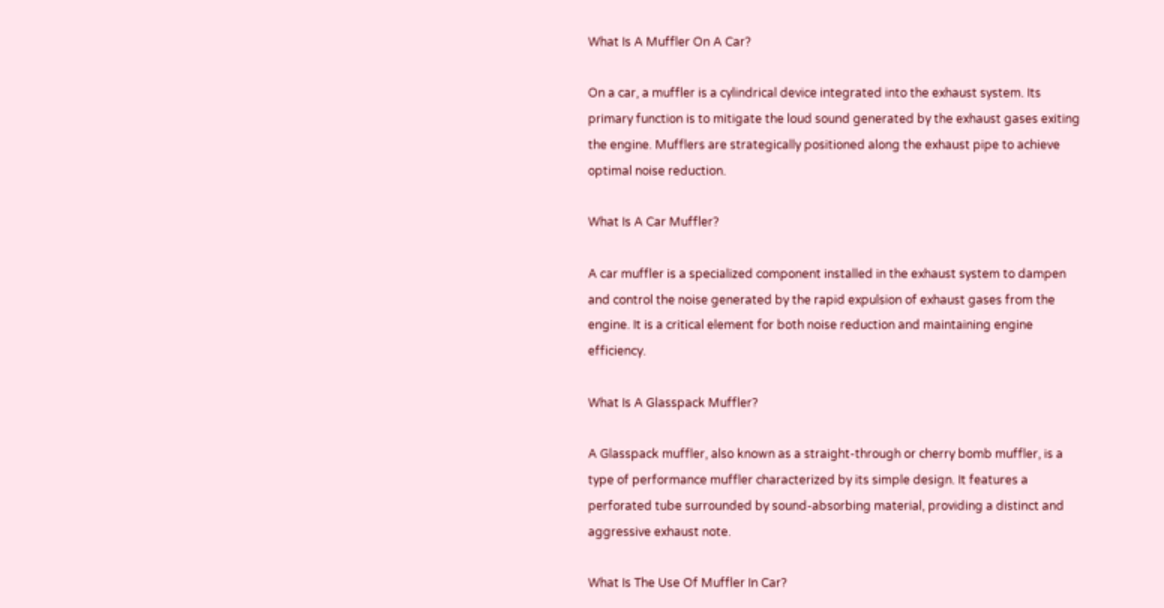What Is A Muffler On A Car?

On a car, a muffler is a cylindrical device integrated into the exhaust system. Its primary function is to mitigate the loud sound generated by the exhaust gases exiting the engine. Mufflers are strategically positioned along the exhaust pipe to achieve optimal noise reduction.

What Is A Car Muffler?

A car muffler is a specialized component installed in the exhaust system to dampen and control the noise generated by the rapid expulsion of exhaust gases from the engine. It is a critical element for both noise reduction and maintaining engine efficiency.

What Is A Glasspack Muffler?

A Glasspack muffler, also known as a straight-through or cherry bomb muffler, is a type of performance muffler characterized by its simple design. It features a perforated tube surrounded by sound-absorbing material, providing a distinct and aggressive exhaust note.

What Is The Use Of Muffler In Car?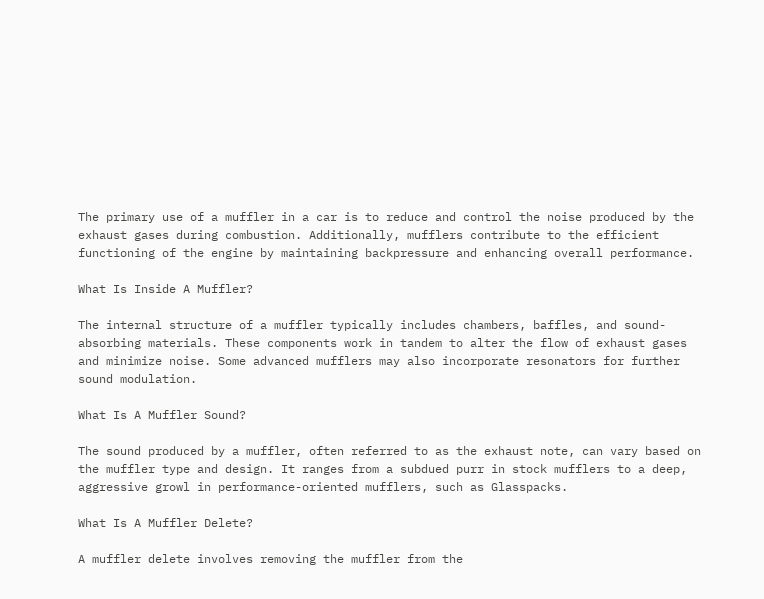The primary use of a muffler in a car is to reduce and control the noise produced by the exhaust gases during combustion. Additionally, mufflers contribute to the efficient functioning of the engine by maintaining backpressure and enhancing overall performance.

What Is Inside A Muffler?

The internal structure of a muffler typically includes chambers, baffles, and sound-absorbing materials. These components work in tandem to alter the flow of exhaust gases and minimize noise. Some advanced mufflers may also incorporate resonators for further sound modulation.

What Is A Muffler Sound?

The sound produced by a muffler, often referred to as the exhaust note, can vary based on the muffler type and design. It ranges from a subdued purr in stock mufflers to a deep, aggressive growl in performance-oriented mufflers, such as Glasspacks.

What Is A Muffler Delete?

A muffler delete involves removing the muffler from the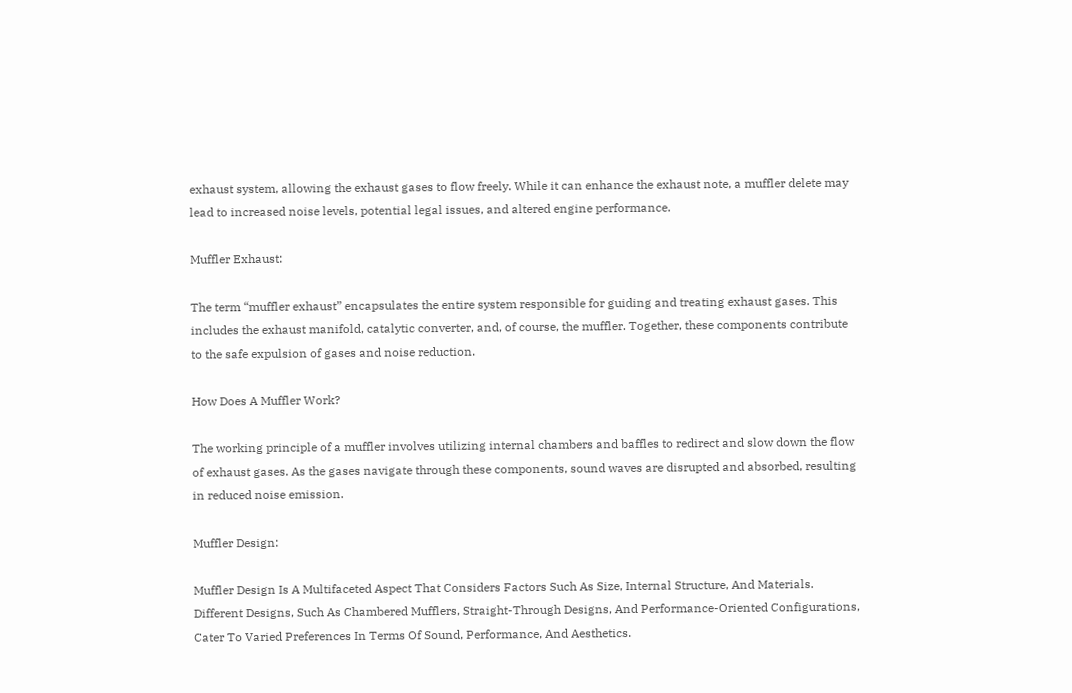exhaust system, allowing the exhaust gases to flow freely. While it can enhance the exhaust note, a muffler delete may lead to increased noise levels, potential legal issues, and altered engine performance.

Muffler Exhaust:

The term “muffler exhaust” encapsulates the entire system responsible for guiding and treating exhaust gases. This includes the exhaust manifold, catalytic converter, and, of course, the muffler. Together, these components contribute to the safe expulsion of gases and noise reduction.

How Does A Muffler Work?

The working principle of a muffler involves utilizing internal chambers and baffles to redirect and slow down the flow of exhaust gases. As the gases navigate through these components, sound waves are disrupted and absorbed, resulting in reduced noise emission.

Muffler Design:

Muffler Design Is A Multifaceted Aspect That Considers Factors Such As Size, Internal Structure, And Materials. Different Designs, Such As Chambered Mufflers, Straight-Through Designs, And Performance-Oriented Configurations, Cater To Varied Preferences In Terms Of Sound, Performance, And Aesthetics.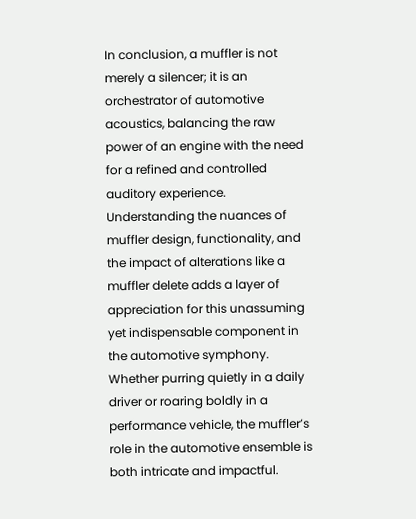In conclusion, a muffler is not merely a silencer; it is an orchestrator of automotive acoustics, balancing the raw power of an engine with the need for a refined and controlled auditory experience. Understanding the nuances of muffler design, functionality, and the impact of alterations like a muffler delete adds a layer of appreciation for this unassuming yet indispensable component in the automotive symphony. Whether purring quietly in a daily driver or roaring boldly in a performance vehicle, the muffler’s role in the automotive ensemble is both intricate and impactful.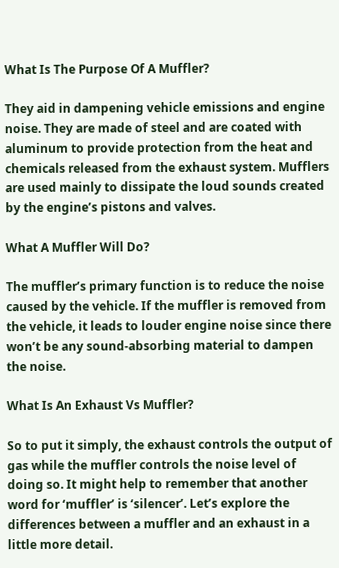What Is The Purpose Of A Muffler?

They aid in dampening vehicle emissions and engine noise. They are made of steel and are coated with aluminum to provide protection from the heat and chemicals released from the exhaust system. Mufflers are used mainly to dissipate the loud sounds created by the engine’s pistons and valves.

What A Muffler Will Do?

The muffler’s primary function is to reduce the noise caused by the vehicle. If the muffler is removed from the vehicle, it leads to louder engine noise since there won’t be any sound-absorbing material to dampen the noise.

What Is An Exhaust Vs Muffler?

So to put it simply, the exhaust controls the output of gas while the muffler controls the noise level of doing so. It might help to remember that another word for ‘muffler’ is ‘silencer’. Let’s explore the differences between a muffler and an exhaust in a little more detail.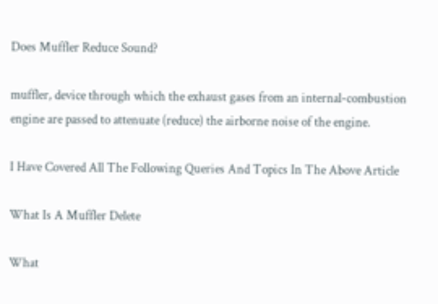Does Muffler Reduce Sound?

muffler, device through which the exhaust gases from an internal-combustion engine are passed to attenuate (reduce) the airborne noise of the engine.

I Have Covered All The Following Queries And Topics In The Above Article

What Is A Muffler Delete

What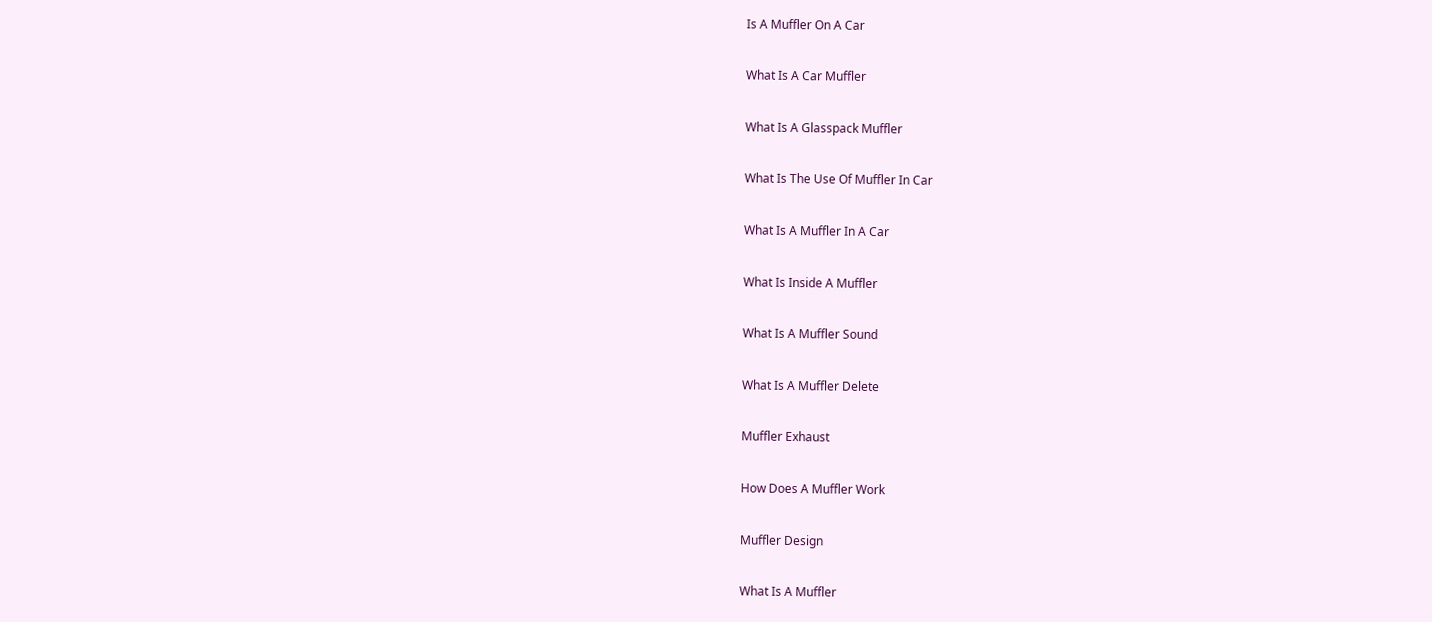Is A Muffler On A Car

What Is A Car Muffler

What Is A Glasspack Muffler

What Is The Use Of Muffler In Car

What Is A Muffler In A Car

What Is Inside A Muffler

What Is A Muffler Sound

What Is A Muffler Delete

Muffler Exhaust

How Does A Muffler Work

Muffler Design

What Is A Muffler